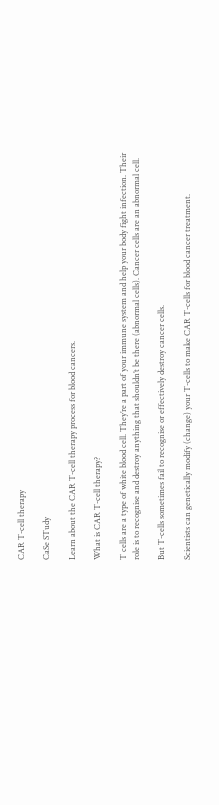CAR T-cell therapy

CaSe STudy

Learn about the CAR T-cell therapy process for blood cancers.

What is CAR T-cell therapy?

T cells are a type of white blood cell. They’re a part of your immune system and help your body fight infection. Their role is to recognise and destroy anything that shouldn’t be there (abnormal cells). Cancer cells are an abnormal cell.

But T-cells sometimes fail to recognise or effectively destroy cancer cells.

Scientists can genetically modify (change) your T-cells to make CAR T-cells for blood cancer treatment.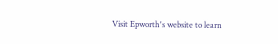Visit Epworth's website to learn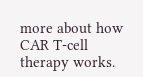more about how CAR T-cell therapy works.